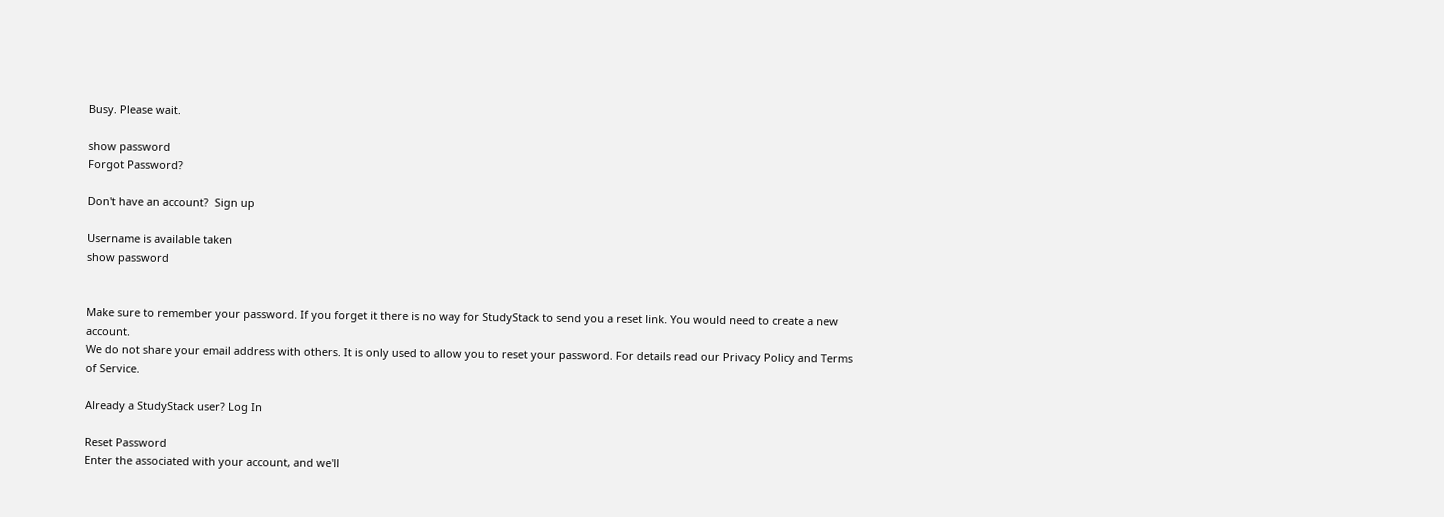Busy. Please wait.

show password
Forgot Password?

Don't have an account?  Sign up

Username is available taken
show password


Make sure to remember your password. If you forget it there is no way for StudyStack to send you a reset link. You would need to create a new account.
We do not share your email address with others. It is only used to allow you to reset your password. For details read our Privacy Policy and Terms of Service.

Already a StudyStack user? Log In

Reset Password
Enter the associated with your account, and we'll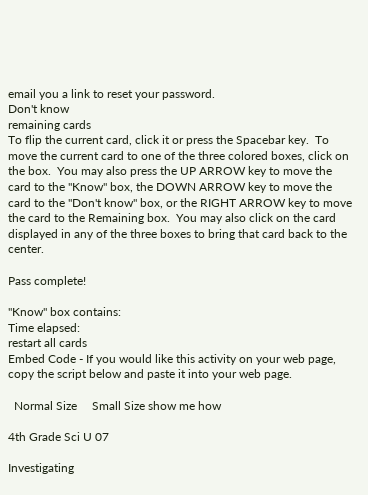email you a link to reset your password.
Don't know
remaining cards
To flip the current card, click it or press the Spacebar key.  To move the current card to one of the three colored boxes, click on the box.  You may also press the UP ARROW key to move the card to the "Know" box, the DOWN ARROW key to move the card to the "Don't know" box, or the RIGHT ARROW key to move the card to the Remaining box.  You may also click on the card displayed in any of the three boxes to bring that card back to the center.

Pass complete!

"Know" box contains:
Time elapsed:
restart all cards
Embed Code - If you would like this activity on your web page, copy the script below and paste it into your web page.

  Normal Size     Small Size show me how

4th Grade Sci U 07

Investigating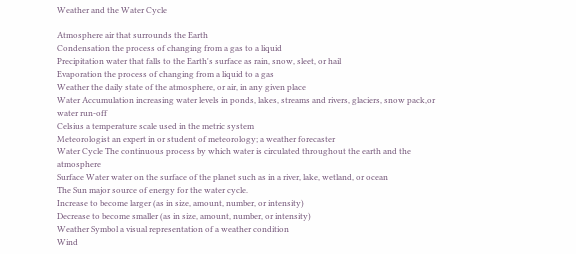Weather and the Water Cycle

Atmosphere air that surrounds the Earth
Condensation the process of changing from a gas to a liquid
Precipitation water that falls to the Earth's surface as rain, snow, sleet, or hail
Evaporation the process of changing from a liquid to a gas
Weather the daily state of the atmosphere, or air, in any given place
Water Accumulation increasing water levels in ponds, lakes, streams and rivers, glaciers, snow pack,or water run-off
Celsius a temperature scale used in the metric system
Meteorologist an expert in or student of meteorology; a weather forecaster
Water Cycle The continuous process by which water is circulated throughout the earth and the atmosphere
Surface Water water on the surface of the planet such as in a river, lake, wetland, or ocean
The Sun major source of energy for the water cycle.
Increase to become larger (as in size, amount, number, or intensity)
Decrease to become smaller (as in size, amount, number, or intensity)
Weather Symbol a visual representation of a weather condition
Wind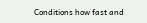Conditions how fast and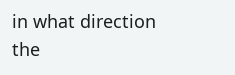in what direction the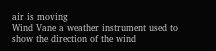air is moving
Wind Vane a weather instrument used to show the direction of the wind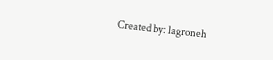Created by: lagroneh